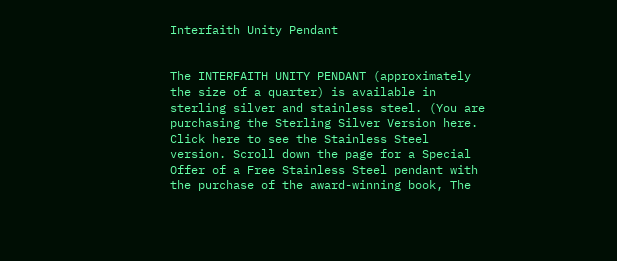Interfaith Unity Pendant


The INTERFAITH UNITY PENDANT (approximately the size of a quarter) is available in sterling silver and stainless steel. (You are purchasing the Sterling Silver Version here. Click here to see the Stainless Steel version. Scroll down the page for a Special Offer of a Free Stainless Steel pendant with the purchase of the award-winning book, The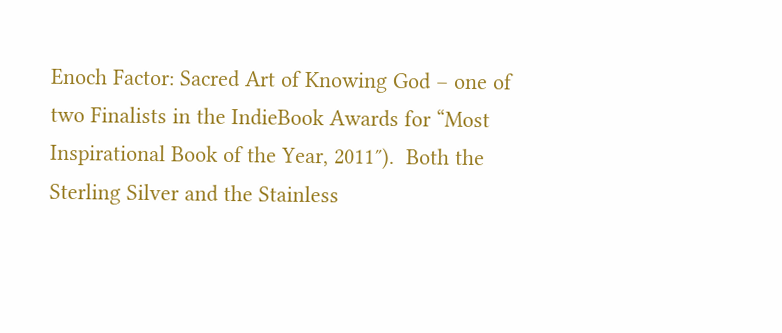Enoch Factor: Sacred Art of Knowing God – one of two Finalists in the IndieBook Awards for “Most Inspirational Book of the Year, 2011″).  Both the Sterling Silver and the Stainless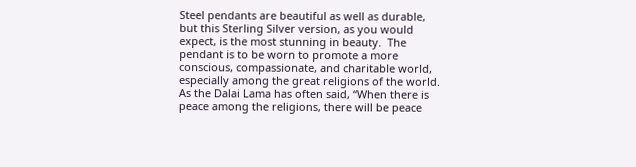Steel pendants are beautiful as well as durable, but this Sterling Silver version, as you would expect, is the most stunning in beauty.  The pendant is to be worn to promote a more conscious, compassionate, and charitable world, especially among the great religions of the world.  As the Dalai Lama has often said, “When there is peace among the religions, there will be peace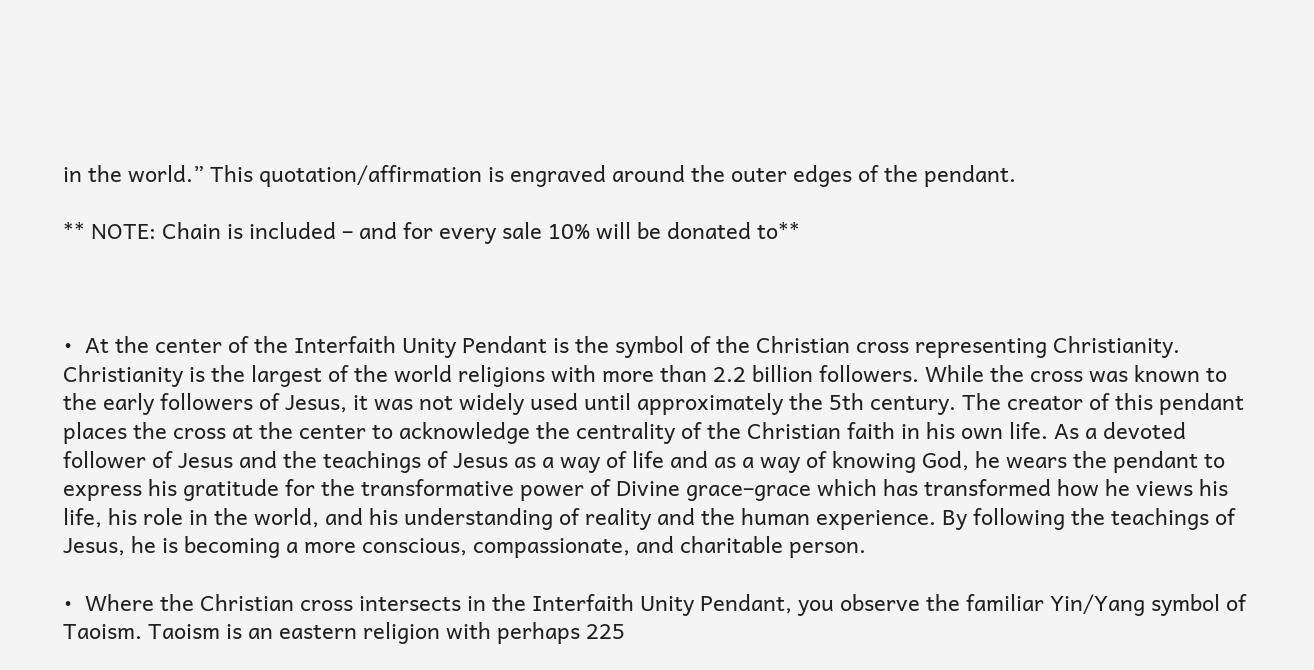in the world.” This quotation/affirmation is engraved around the outer edges of the pendant.

** NOTE: Chain is included – and for every sale 10% will be donated to**



•  At the center of the Interfaith Unity Pendant is the symbol of the Christian cross representing Christianity. Christianity is the largest of the world religions with more than 2.2 billion followers. While the cross was known to the early followers of Jesus, it was not widely used until approximately the 5th century. The creator of this pendant places the cross at the center to acknowledge the centrality of the Christian faith in his own life. As a devoted follower of Jesus and the teachings of Jesus as a way of life and as a way of knowing God, he wears the pendant to express his gratitude for the transformative power of Divine grace–grace which has transformed how he views his life, his role in the world, and his understanding of reality and the human experience. By following the teachings of Jesus, he is becoming a more conscious, compassionate, and charitable person.

•  Where the Christian cross intersects in the Interfaith Unity Pendant, you observe the familiar Yin/Yang symbol of Taoism. Taoism is an eastern religion with perhaps 225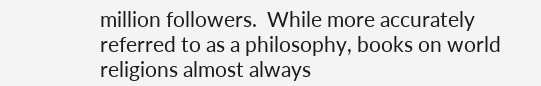million followers.  While more accurately referred to as a philosophy, books on world religions almost always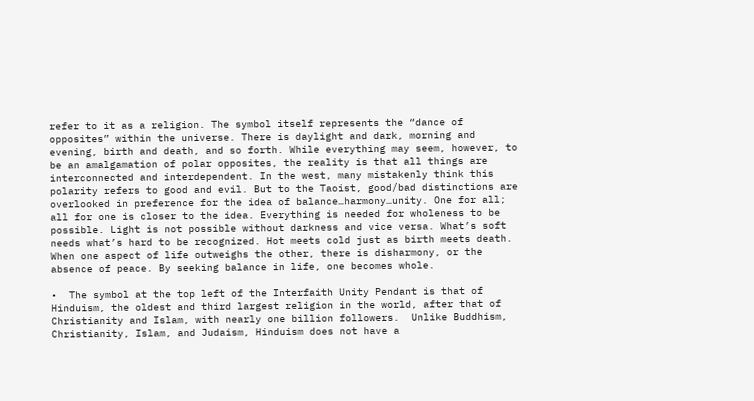refer to it as a religion. The symbol itself represents the “dance of opposites” within the universe. There is daylight and dark, morning and evening, birth and death, and so forth. While everything may seem, however, to be an amalgamation of polar opposites, the reality is that all things are interconnected and interdependent. In the west, many mistakenly think this polarity refers to good and evil. But to the Taoist, good/bad distinctions are overlooked in preference for the idea of balance…harmony…unity. One for all; all for one is closer to the idea. Everything is needed for wholeness to be possible. Light is not possible without darkness and vice versa. What’s soft needs what’s hard to be recognized. Hot meets cold just as birth meets death. When one aspect of life outweighs the other, there is disharmony, or the absence of peace. By seeking balance in life, one becomes whole.

•  The symbol at the top left of the Interfaith Unity Pendant is that of Hinduism, the oldest and third largest religion in the world, after that of Christianity and Islam, with nearly one billion followers.  Unlike Buddhism, Christianity, Islam, and Judaism, Hinduism does not have a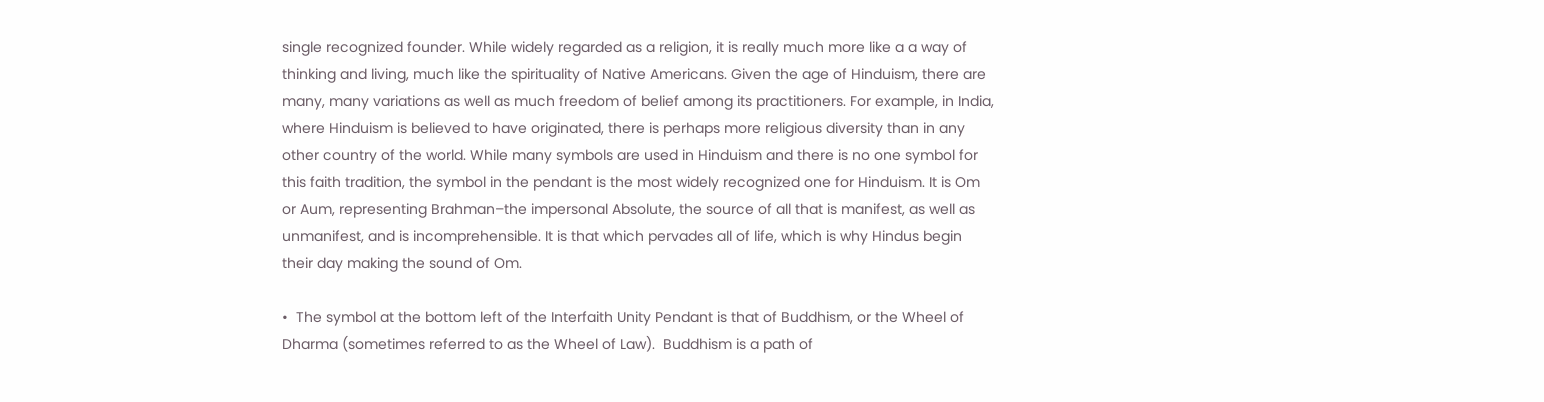single recognized founder. While widely regarded as a religion, it is really much more like a a way of thinking and living, much like the spirituality of Native Americans. Given the age of Hinduism, there are many, many variations as well as much freedom of belief among its practitioners. For example, in India, where Hinduism is believed to have originated, there is perhaps more religious diversity than in any other country of the world. While many symbols are used in Hinduism and there is no one symbol for this faith tradition, the symbol in the pendant is the most widely recognized one for Hinduism. It is Om or Aum, representing Brahman–the impersonal Absolute, the source of all that is manifest, as well as unmanifest, and is incomprehensible. It is that which pervades all of life, which is why Hindus begin their day making the sound of Om.

•  The symbol at the bottom left of the Interfaith Unity Pendant is that of Buddhism, or the Wheel of Dharma (sometimes referred to as the Wheel of Law).  Buddhism is a path of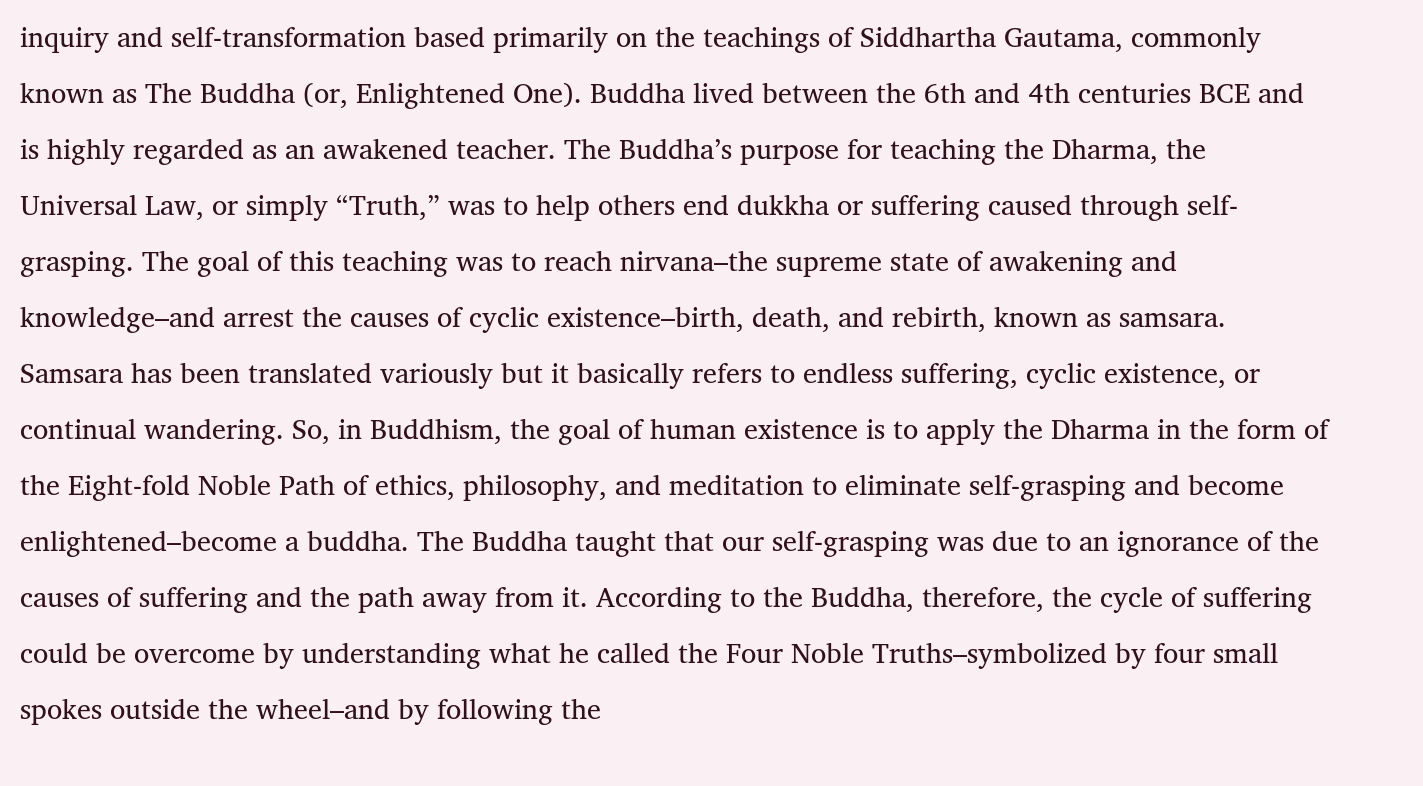inquiry and self-transformation based primarily on the teachings of Siddhartha Gautama, commonly known as The Buddha (or, Enlightened One). Buddha lived between the 6th and 4th centuries BCE and is highly regarded as an awakened teacher. The Buddha’s purpose for teaching the Dharma, the Universal Law, or simply “Truth,” was to help others end dukkha or suffering caused through self-grasping. The goal of this teaching was to reach nirvana–the supreme state of awakening and knowledge–and arrest the causes of cyclic existence–birth, death, and rebirth, known as samsara. Samsara has been translated variously but it basically refers to endless suffering, cyclic existence, or continual wandering. So, in Buddhism, the goal of human existence is to apply the Dharma in the form of the Eight-fold Noble Path of ethics, philosophy, and meditation to eliminate self-grasping and become enlightened–become a buddha. The Buddha taught that our self-grasping was due to an ignorance of the causes of suffering and the path away from it. According to the Buddha, therefore, the cycle of suffering could be overcome by understanding what he called the Four Noble Truths–symbolized by four small spokes outside the wheel–and by following the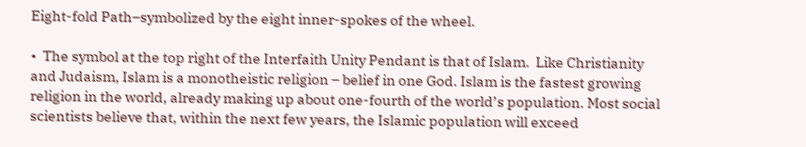Eight-fold Path–symbolized by the eight inner-spokes of the wheel.

•  The symbol at the top right of the Interfaith Unity Pendant is that of Islam.  Like Christianity and Judaism, Islam is a monotheistic religion – belief in one God. Islam is the fastest growing religion in the world, already making up about one-fourth of the world’s population. Most social scientists believe that, within the next few years, the Islamic population will exceed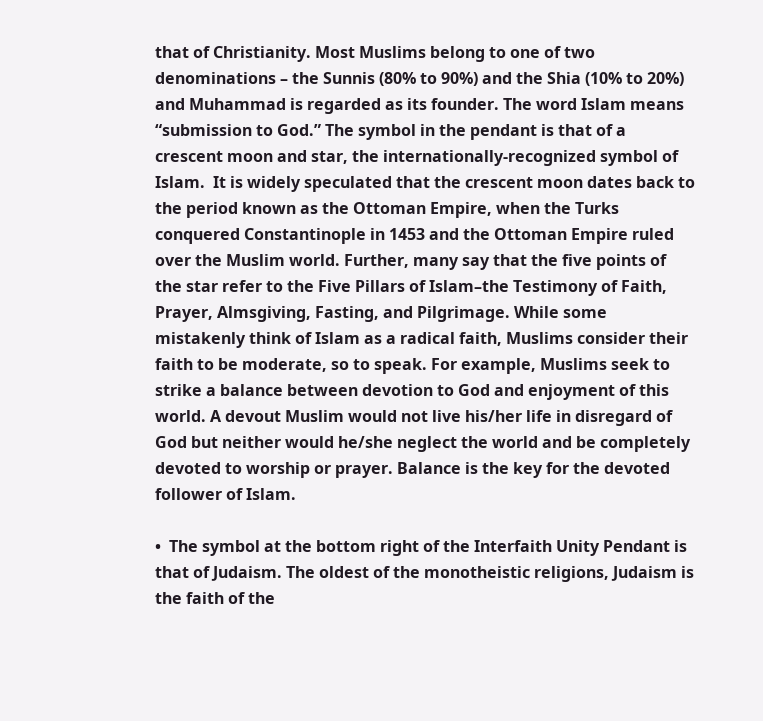that of Christianity. Most Muslims belong to one of two denominations – the Sunnis (80% to 90%) and the Shia (10% to 20%) and Muhammad is regarded as its founder. The word Islam means “submission to God.” The symbol in the pendant is that of a crescent moon and star, the internationally-recognized symbol of Islam.  It is widely speculated that the crescent moon dates back to the period known as the Ottoman Empire, when the Turks conquered Constantinople in 1453 and the Ottoman Empire ruled over the Muslim world. Further, many say that the five points of the star refer to the Five Pillars of Islam–the Testimony of Faith, Prayer, Almsgiving, Fasting, and Pilgrimage. While some mistakenly think of Islam as a radical faith, Muslims consider their faith to be moderate, so to speak. For example, Muslims seek to strike a balance between devotion to God and enjoyment of this world. A devout Muslim would not live his/her life in disregard of God but neither would he/she neglect the world and be completely devoted to worship or prayer. Balance is the key for the devoted follower of Islam.

•  The symbol at the bottom right of the Interfaith Unity Pendant is that of Judaism. The oldest of the monotheistic religions, Judaism is the faith of the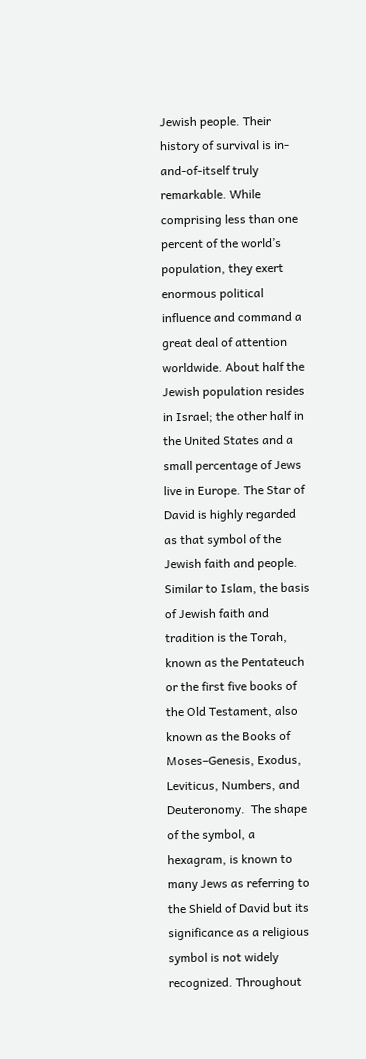Jewish people. Their history of survival is in-and-of-itself truly remarkable. While comprising less than one percent of the world’s population, they exert enormous political influence and command a great deal of attention worldwide. About half the Jewish population resides in Israel; the other half in the United States and a small percentage of Jews live in Europe. The Star of David is highly regarded as that symbol of the Jewish faith and people. Similar to Islam, the basis of Jewish faith and tradition is the Torah, known as the Pentateuch or the first five books of the Old Testament, also known as the Books of Moses–Genesis, Exodus, Leviticus, Numbers, and Deuteronomy.  The shape of the symbol, a hexagram, is known to many Jews as referring to the Shield of David but its significance as a religious symbol is not widely recognized. Throughout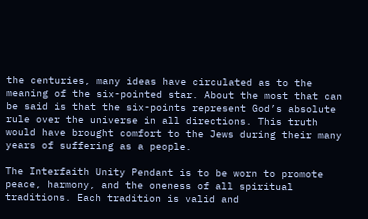the centuries, many ideas have circulated as to the meaning of the six-pointed star. About the most that can be said is that the six-points represent God’s absolute rule over the universe in all directions. This truth would have brought comfort to the Jews during their many years of suffering as a people.

The Interfaith Unity Pendant is to be worn to promote peace, harmony, and the oneness of all spiritual traditions. Each tradition is valid and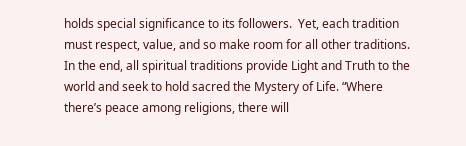holds special significance to its followers.  Yet, each tradition must respect, value, and so make room for all other traditions.  In the end, all spiritual traditions provide Light and Truth to the world and seek to hold sacred the Mystery of Life. “Where there’s peace among religions, there will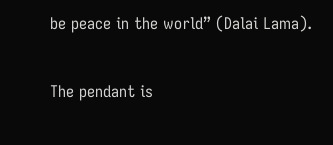be peace in the world” (Dalai Lama).

The pendant is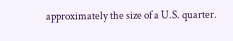approximately the size of a U.S. quarter.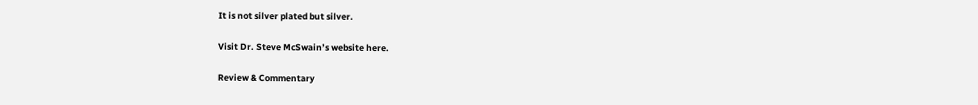It is not silver plated but silver.

Visit Dr. Steve McSwain’s website here.

Review & Commentary